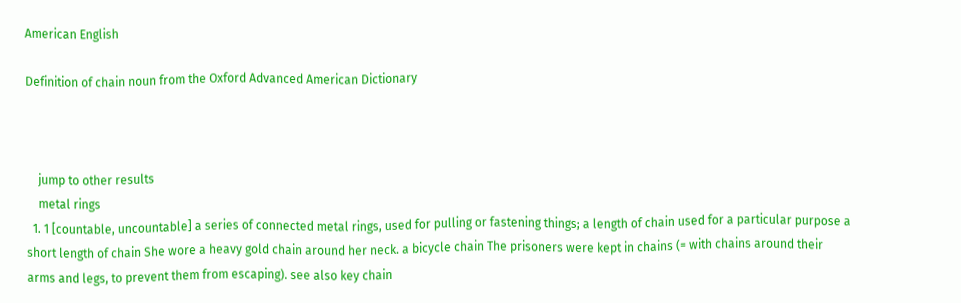American English

Definition of chain noun from the Oxford Advanced American Dictionary



    jump to other results
    metal rings
  1. 1 [countable, uncountable] a series of connected metal rings, used for pulling or fastening things; a length of chain used for a particular purpose a short length of chain She wore a heavy gold chain around her neck. a bicycle chain The prisoners were kept in chains (= with chains around their arms and legs, to prevent them from escaping). see also key chain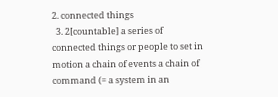2. connected things
  3. 2[countable] a series of connected things or people to set in motion a chain of events a chain of command (= a system in an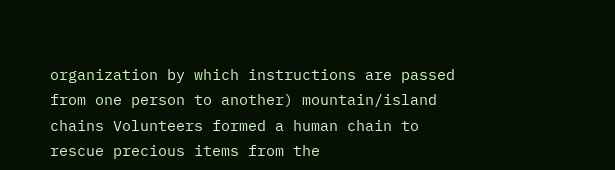organization by which instructions are passed from one person to another) mountain/island chains Volunteers formed a human chain to rescue precious items from the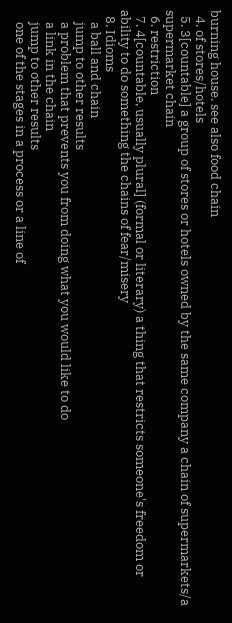burning house. see also food chain
  4. of stores/hotels
  5. 3[countable] a group of stores or hotels owned by the same company a chain of supermarkets/a supermarket chain
  6. restriction
  7. 4[countable, usually plural] (formal or literary) a thing that restricts someone's freedom or ability to do something the chains of fear/misery
  8. Idioms
    a ball and chain
    jump to other results
    a problem that prevents you from doing what you would like to do
    a link in the chain
    jump to other results
    one of the stages in a process or a line of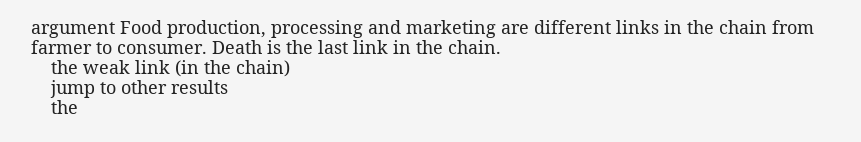argument Food production, processing and marketing are different links in the chain from farmer to consumer. Death is the last link in the chain.
    the weak link (in the chain)
    jump to other results
    the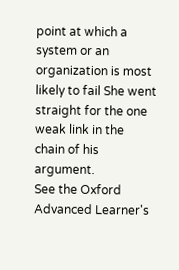point at which a system or an organization is most likely to fail She went straight for the one weak link in the chain of his argument.
See the Oxford Advanced Learner's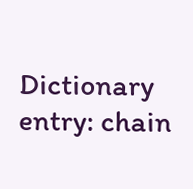Dictionary entry: chain